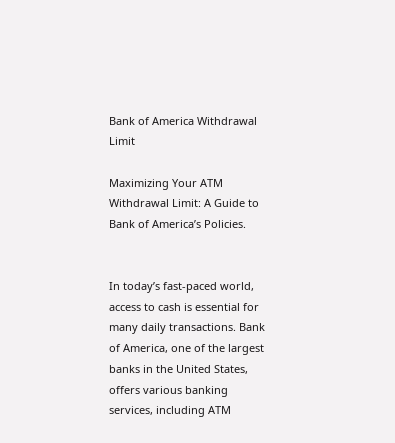Bank of America Withdrawal Limit

Maximizing Your ATM Withdrawal Limit: A Guide to Bank of America’s Policies.


In today’s fast-paced world, access to cash is essential for many daily transactions. Bank of America, one of the largest banks in the United States, offers various banking services, including ATM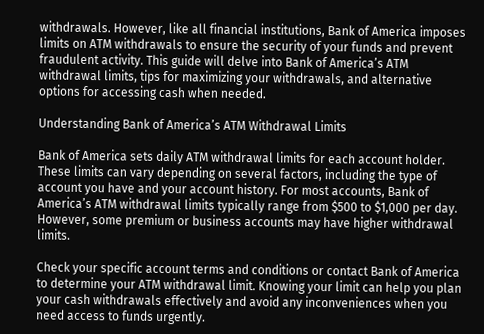withdrawals. However, like all financial institutions, Bank of America imposes limits on ATM withdrawals to ensure the security of your funds and prevent fraudulent activity. This guide will delve into Bank of America’s ATM withdrawal limits, tips for maximizing your withdrawals, and alternative options for accessing cash when needed.

Understanding Bank of America’s ATM Withdrawal Limits

Bank of America sets daily ATM withdrawal limits for each account holder. These limits can vary depending on several factors, including the type of account you have and your account history. For most accounts, Bank of America’s ATM withdrawal limits typically range from $500 to $1,000 per day. However, some premium or business accounts may have higher withdrawal limits.

Check your specific account terms and conditions or contact Bank of America to determine your ATM withdrawal limit. Knowing your limit can help you plan your cash withdrawals effectively and avoid any inconveniences when you need access to funds urgently.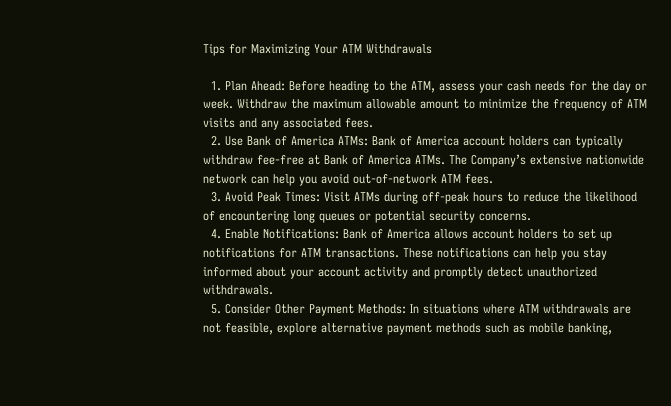Tips for Maximizing Your ATM Withdrawals

  1. Plan Ahead: Before heading to the ATM, assess your cash needs for the day or week. Withdraw the maximum allowable amount to minimize the frequency of ATM visits and any associated fees.
  2. Use Bank of America ATMs: Bank of America account holders can typically withdraw fee-free at Bank of America ATMs. The Company’s extensive nationwide network can help you avoid out-of-network ATM fees.
  3. Avoid Peak Times: Visit ATMs during off-peak hours to reduce the likelihood of encountering long queues or potential security concerns.
  4. Enable Notifications: Bank of America allows account holders to set up notifications for ATM transactions. These notifications can help you stay informed about your account activity and promptly detect unauthorized withdrawals.
  5. Consider Other Payment Methods: In situations where ATM withdrawals are not feasible, explore alternative payment methods such as mobile banking,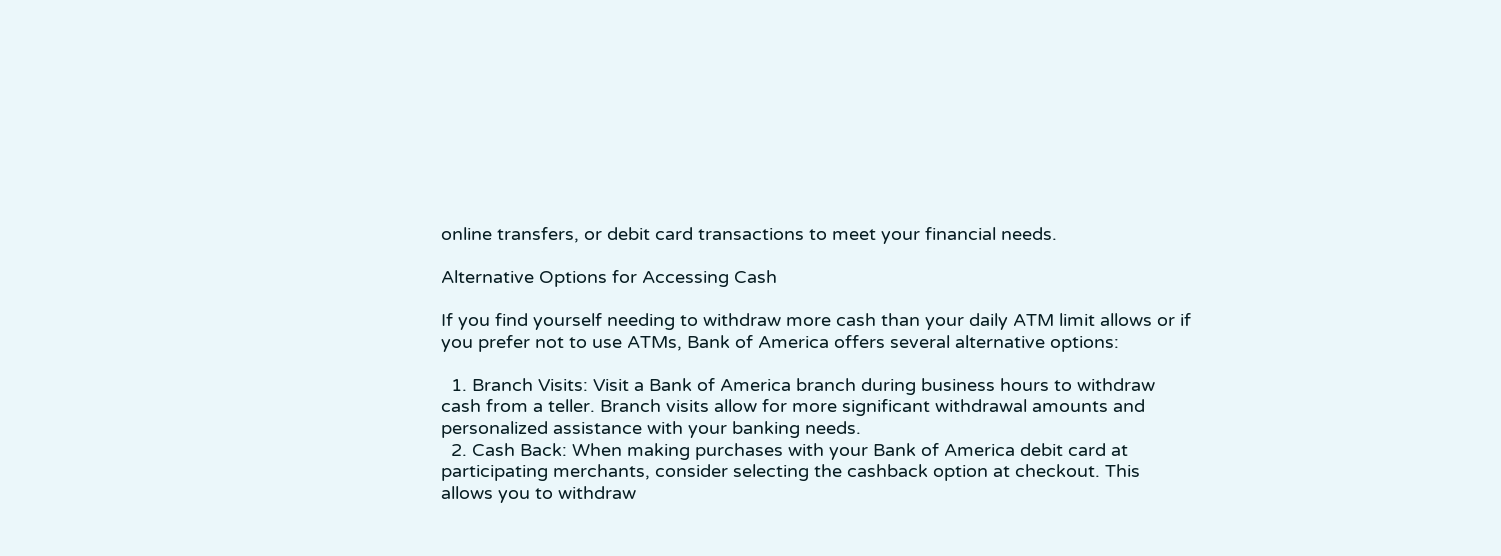online transfers, or debit card transactions to meet your financial needs.

Alternative Options for Accessing Cash

If you find yourself needing to withdraw more cash than your daily ATM limit allows or if you prefer not to use ATMs, Bank of America offers several alternative options:

  1. Branch Visits: Visit a Bank of America branch during business hours to withdraw cash from a teller. Branch visits allow for more significant withdrawal amounts and personalized assistance with your banking needs.
  2. Cash Back: When making purchases with your Bank of America debit card at participating merchants, consider selecting the cashback option at checkout. This allows you to withdraw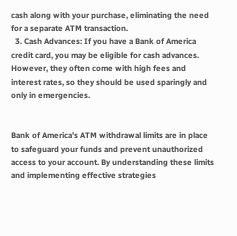cash along with your purchase, eliminating the need for a separate ATM transaction.
  3. Cash Advances: If you have a Bank of America credit card, you may be eligible for cash advances. However, they often come with high fees and interest rates, so they should be used sparingly and only in emergencies.


Bank of America’s ATM withdrawal limits are in place to safeguard your funds and prevent unauthorized access to your account. By understanding these limits and implementing effective strategies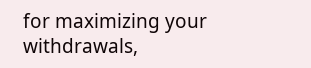for maximizing your withdrawals,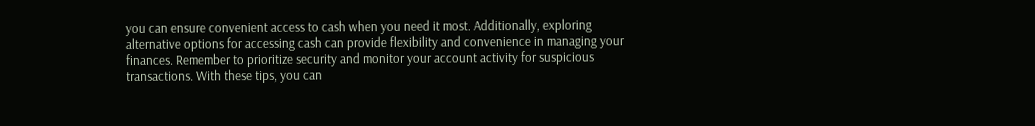you can ensure convenient access to cash when you need it most. Additionally, exploring alternative options for accessing cash can provide flexibility and convenience in managing your finances. Remember to prioritize security and monitor your account activity for suspicious transactions. With these tips, you can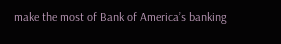make the most of Bank of America’s banking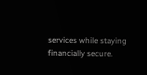services while staying financially secure.